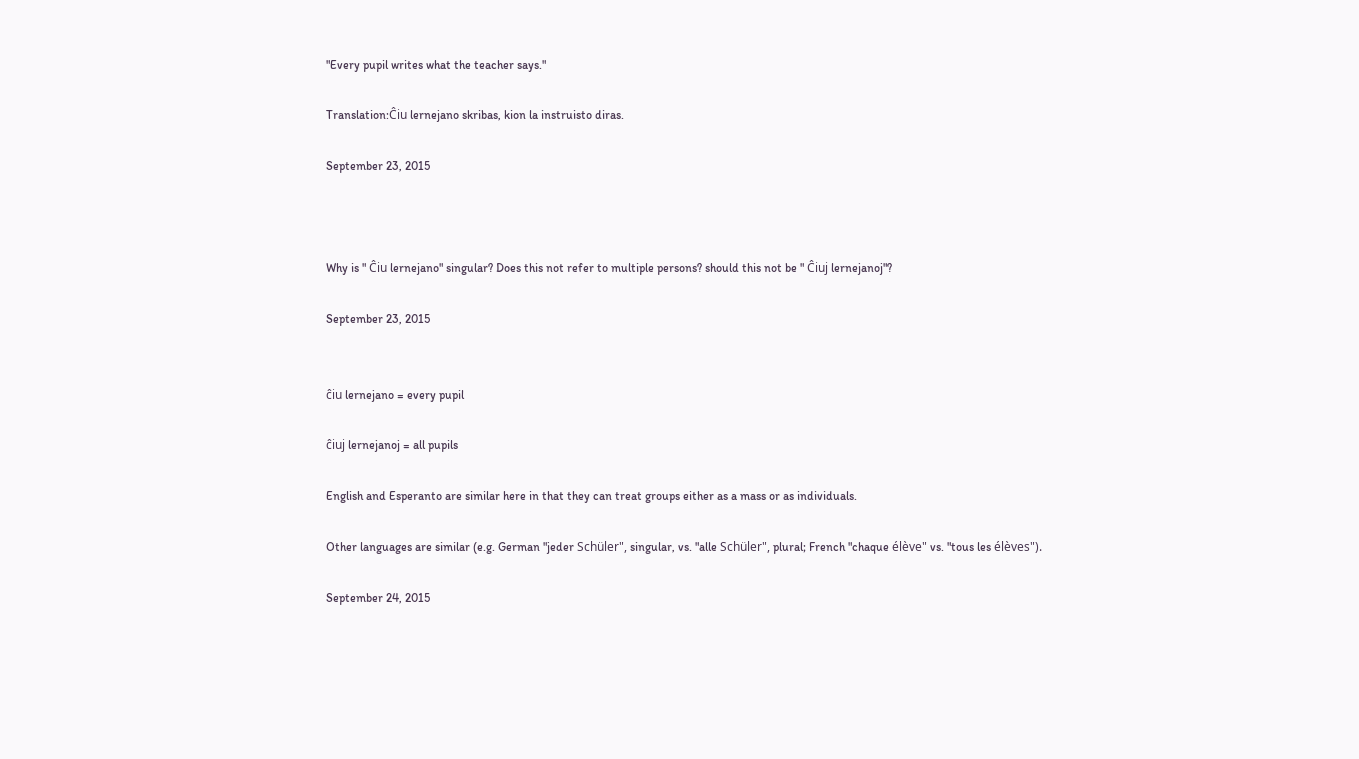"Every pupil writes what the teacher says."

Translation:Ĉiu lernejano skribas, kion la instruisto diras.

September 23, 2015



Why is " Ĉiu lernejano" singular? Does this not refer to multiple persons? should this not be " Ĉiuj lernejanoj"?

September 23, 2015


ĉiu lernejano = every pupil

ĉiuj lernejanoj = all pupils

English and Esperanto are similar here in that they can treat groups either as a mass or as individuals.

Other languages are similar (e.g. German "jeder Schüler", singular, vs. "alle Schüler", plural; French "chaque élève" vs. "tous les élèves").

September 24, 2015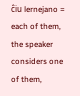ĉiu lernejano = each of them, the speaker considers one of them,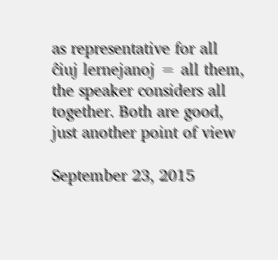as representative for all ĉiuj lernejanoj = all them, the speaker considers all together. Both are good, just another point of view

September 23, 2015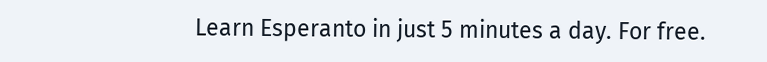Learn Esperanto in just 5 minutes a day. For free.